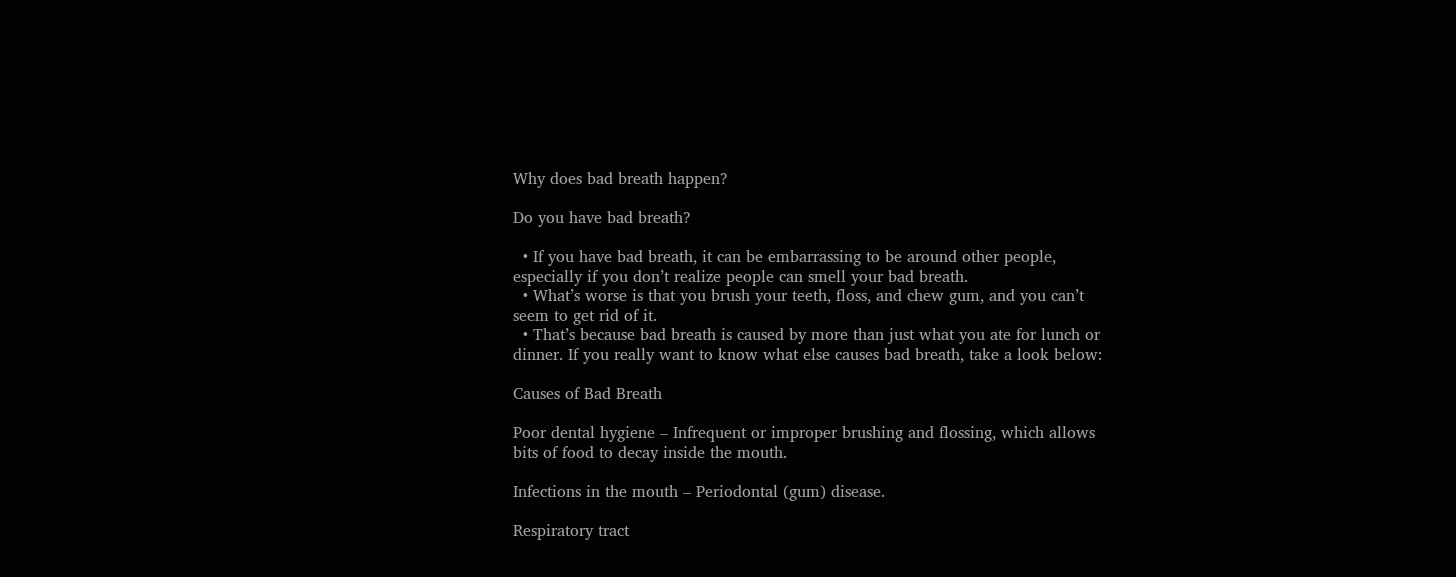Why does bad breath happen?

Do you have bad breath?

  • If you have bad breath, it can be embarrassing to be around other people, especially if you don’t realize people can smell your bad breath.
  • What’s worse is that you brush your teeth, floss, and chew gum, and you can’t seem to get rid of it.
  • That’s because bad breath is caused by more than just what you ate for lunch or dinner. If you really want to know what else causes bad breath, take a look below:

Causes of Bad Breath

Poor dental hygiene – Infrequent or improper brushing and flossing, which allows bits of food to decay inside the mouth.

Infections in the mouth – Periodontal (gum) disease.

Respiratory tract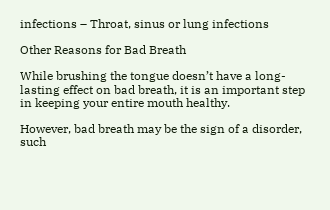infections – Throat, sinus or lung infections

Other Reasons for Bad Breath

While brushing the tongue doesn’t have a long-lasting effect on bad breath, it is an important step in keeping your entire mouth healthy.

However, bad breath may be the sign of a disorder, such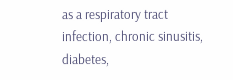as a respiratory tract infection, chronic sinusitis, diabetes,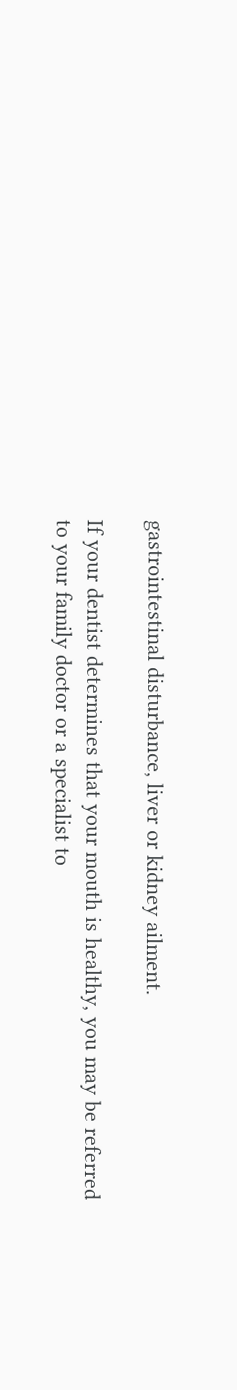gastrointestinal disturbance, liver or kidney ailment.

If your dentist determines that your mouth is healthy, you may be referred to your family doctor or a specialist to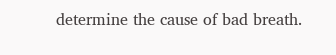determine the cause of bad breath.